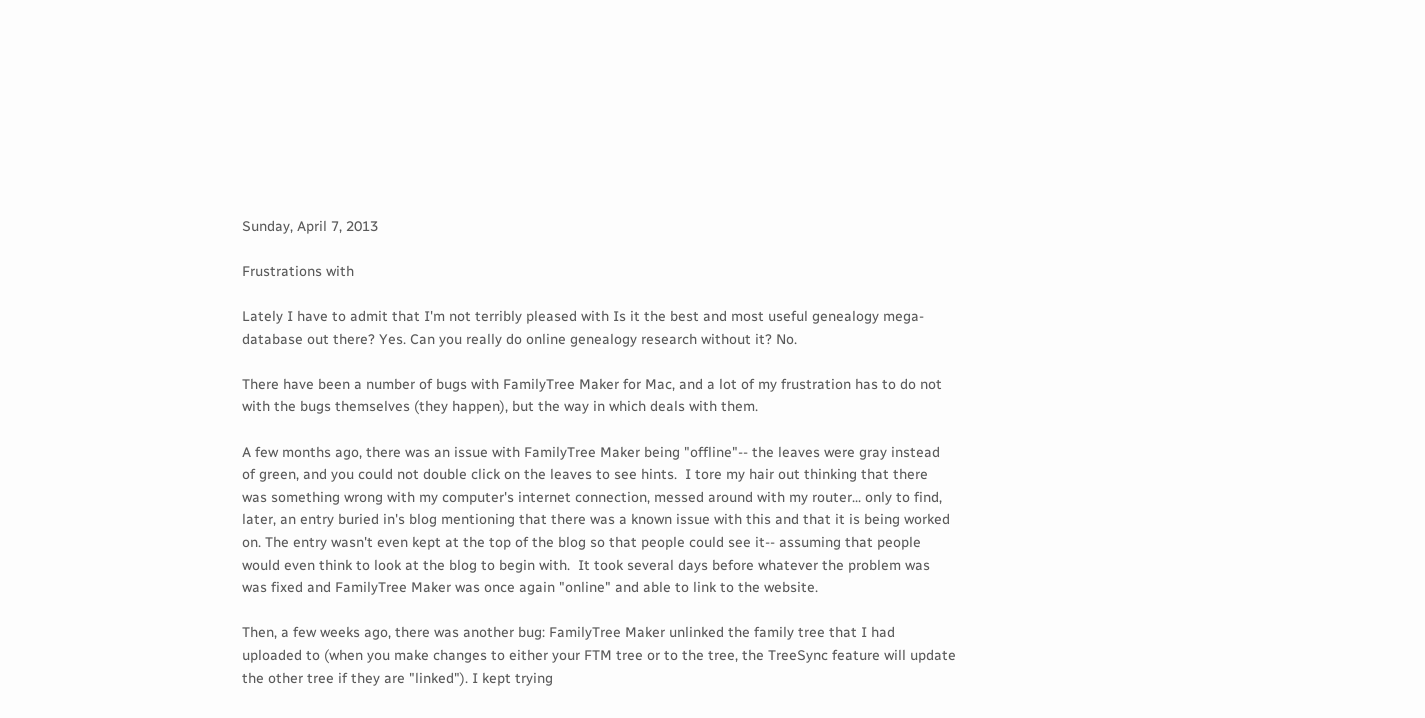Sunday, April 7, 2013

Frustrations with

Lately I have to admit that I'm not terribly pleased with Is it the best and most useful genealogy mega-database out there? Yes. Can you really do online genealogy research without it? No.

There have been a number of bugs with FamilyTree Maker for Mac, and a lot of my frustration has to do not with the bugs themselves (they happen), but the way in which deals with them.

A few months ago, there was an issue with FamilyTree Maker being "offline"-- the leaves were gray instead of green, and you could not double click on the leaves to see hints.  I tore my hair out thinking that there was something wrong with my computer's internet connection, messed around with my router... only to find, later, an entry buried in's blog mentioning that there was a known issue with this and that it is being worked on. The entry wasn't even kept at the top of the blog so that people could see it-- assuming that people would even think to look at the blog to begin with.  It took several days before whatever the problem was was fixed and FamilyTree Maker was once again "online" and able to link to the website.

Then, a few weeks ago, there was another bug: FamilyTree Maker unlinked the family tree that I had uploaded to (when you make changes to either your FTM tree or to the tree, the TreeSync feature will update the other tree if they are "linked"). I kept trying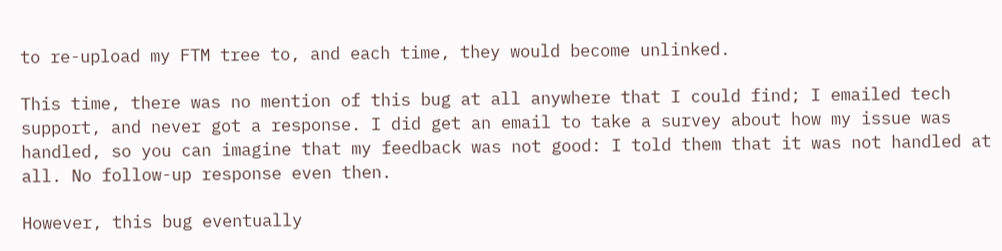to re-upload my FTM tree to, and each time, they would become unlinked.

This time, there was no mention of this bug at all anywhere that I could find; I emailed tech support, and never got a response. I did get an email to take a survey about how my issue was handled, so you can imagine that my feedback was not good: I told them that it was not handled at all. No follow-up response even then.

However, this bug eventually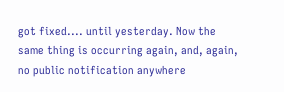got fixed.... until yesterday. Now the same thing is occurring again, and, again, no public notification anywhere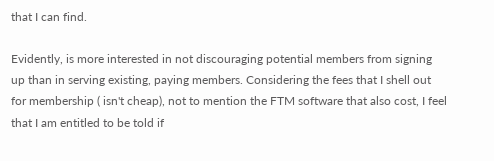that I can find.

Evidently, is more interested in not discouraging potential members from signing up than in serving existing, paying members. Considering the fees that I shell out for membership ( isn't cheap), not to mention the FTM software that also cost, I feel that I am entitled to be told if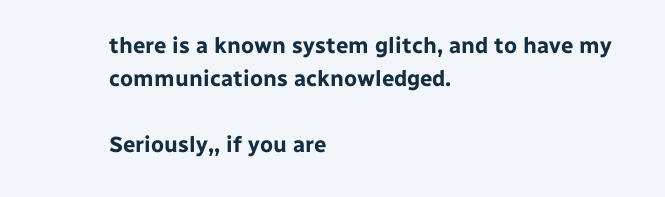there is a known system glitch, and to have my communications acknowledged.

Seriously,, if you are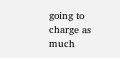going to charge as much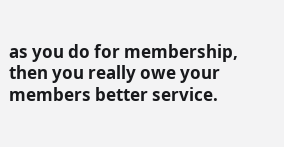as you do for membership, then you really owe your members better service.